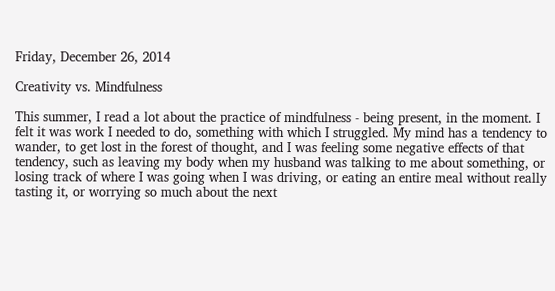Friday, December 26, 2014

Creativity vs. Mindfulness

This summer, I read a lot about the practice of mindfulness - being present, in the moment. I felt it was work I needed to do, something with which I struggled. My mind has a tendency to wander, to get lost in the forest of thought, and I was feeling some negative effects of that tendency, such as leaving my body when my husband was talking to me about something, or losing track of where I was going when I was driving, or eating an entire meal without really tasting it, or worrying so much about the next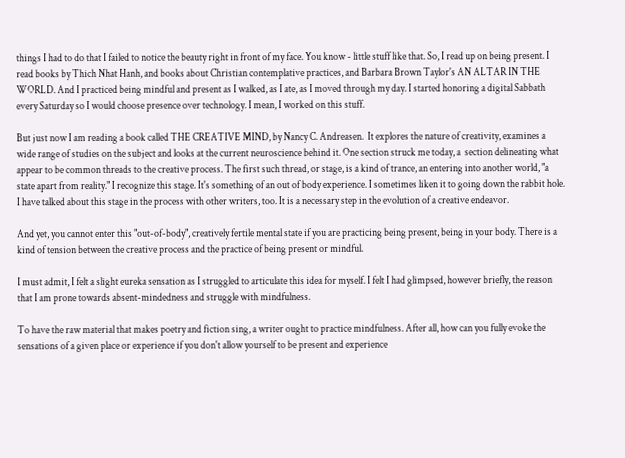things I had to do that I failed to notice the beauty right in front of my face. You know - little stuff like that. So, I read up on being present. I read books by Thich Nhat Hanh, and books about Christian contemplative practices, and Barbara Brown Taylor's AN ALTAR IN THE WORLD. And I practiced being mindful and present as I walked, as I ate, as I moved through my day. I started honoring a digital Sabbath every Saturday so I would choose presence over technology. I mean, I worked on this stuff.

But just now I am reading a book called THE CREATIVE MIND, by Nancy C. Andreasen.  It explores the nature of creativity, examines a wide range of studies on the subject and looks at the current neuroscience behind it. One section struck me today, a  section delineating what appear to be common threads to the creative process. The first such thread, or stage, is a kind of trance, an entering into another world, "a state apart from reality." I recognize this stage. It's something of an out of body experience. I sometimes liken it to going down the rabbit hole. I have talked about this stage in the process with other writers, too. It is a necessary step in the evolution of a creative endeavor.

And yet, you cannot enter this "out-of-body", creatively fertile mental state if you are practicing being present, being in your body. There is a kind of tension between the creative process and the practice of being present or mindful.

I must admit, I felt a slight eureka sensation as I struggled to articulate this idea for myself. I felt I had glimpsed, however briefly, the reason that I am prone towards absent-mindedness and struggle with mindfulness.

To have the raw material that makes poetry and fiction sing, a writer ought to practice mindfulness. After all, how can you fully evoke the sensations of a given place or experience if you don't allow yourself to be present and experience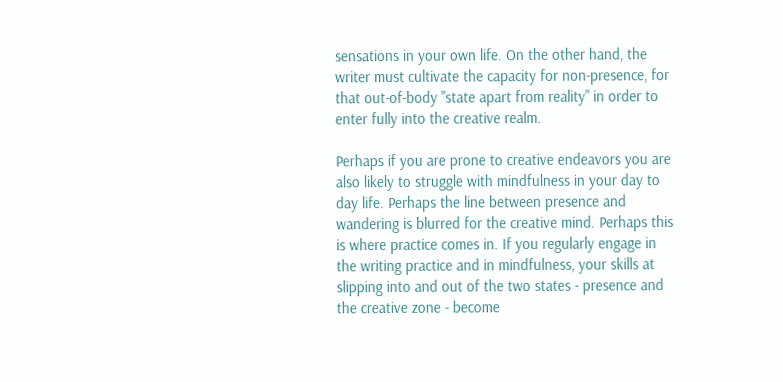sensations in your own life. On the other hand, the writer must cultivate the capacity for non-presence, for that out-of-body "state apart from reality" in order to enter fully into the creative realm.

Perhaps if you are prone to creative endeavors you are also likely to struggle with mindfulness in your day to day life. Perhaps the line between presence and wandering is blurred for the creative mind. Perhaps this is where practice comes in. If you regularly engage in the writing practice and in mindfulness, your skills at slipping into and out of the two states - presence and the creative zone - become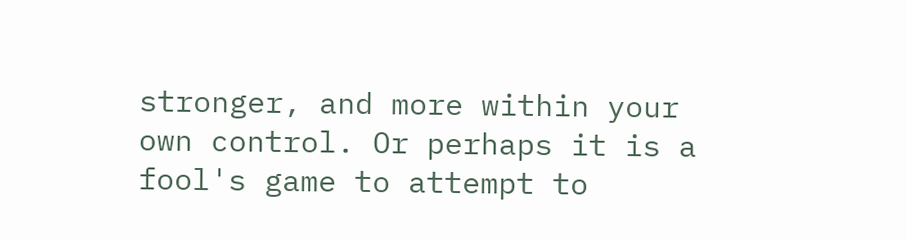stronger, and more within your own control. Or perhaps it is a fool's game to attempt to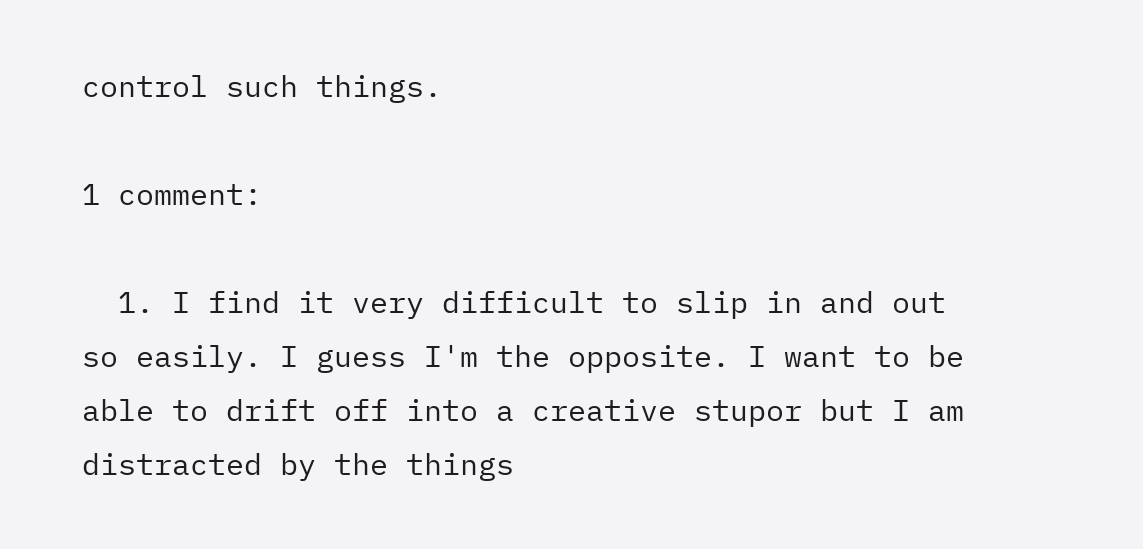control such things.

1 comment:

  1. I find it very difficult to slip in and out so easily. I guess I'm the opposite. I want to be able to drift off into a creative stupor but I am distracted by the things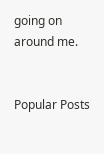going on around me.


Popular Posts